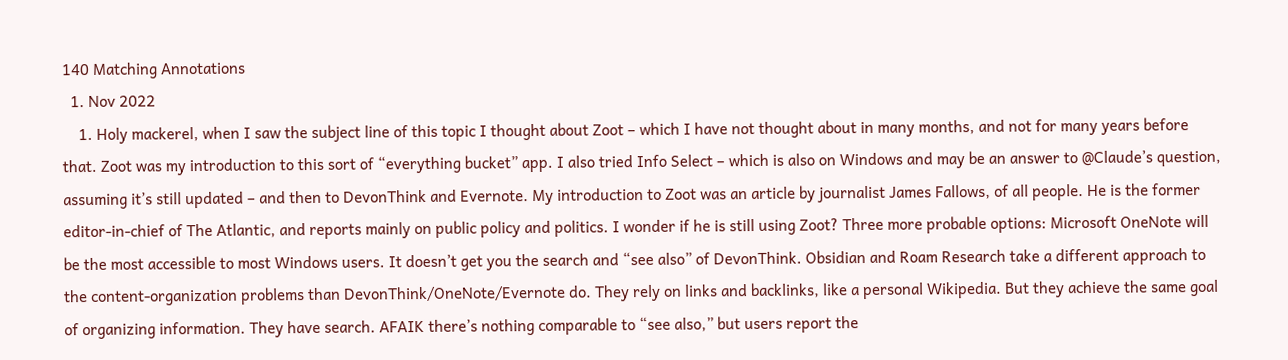140 Matching Annotations
  1. Nov 2022
    1. Holy mackerel, when I saw the subject line of this topic I thought about Zoot – which I have not thought about in many months, and not for many years before that. Zoot was my introduction to this sort of “everything bucket” app. I also tried Info Select – which is also on Windows and may be an answer to @Claude’s question, assuming it’s still updated – and then to DevonThink and Evernote. My introduction to Zoot was an article by journalist James Fallows, of all people. He is the former editor-in-chief of The Atlantic, and reports mainly on public policy and politics. I wonder if he is still using Zoot? Three more probable options: Microsoft OneNote will be the most accessible to most Windows users. It doesn’t get you the search and “see also” of DevonThink. Obsidian and Roam Research take a different approach to the content-organization problems than DevonThink/OneNote/Evernote do. They rely on links and backlinks, like a personal Wikipedia. But they achieve the same goal of organizing information. They have search. AFAIK there’s nothing comparable to “see also,” but users report the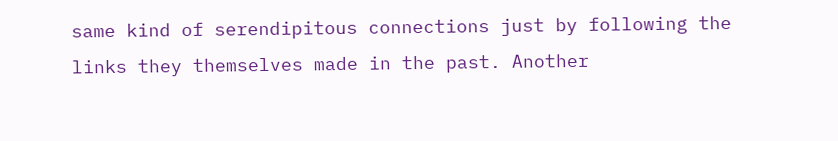same kind of serendipitous connections just by following the links they themselves made in the past. Another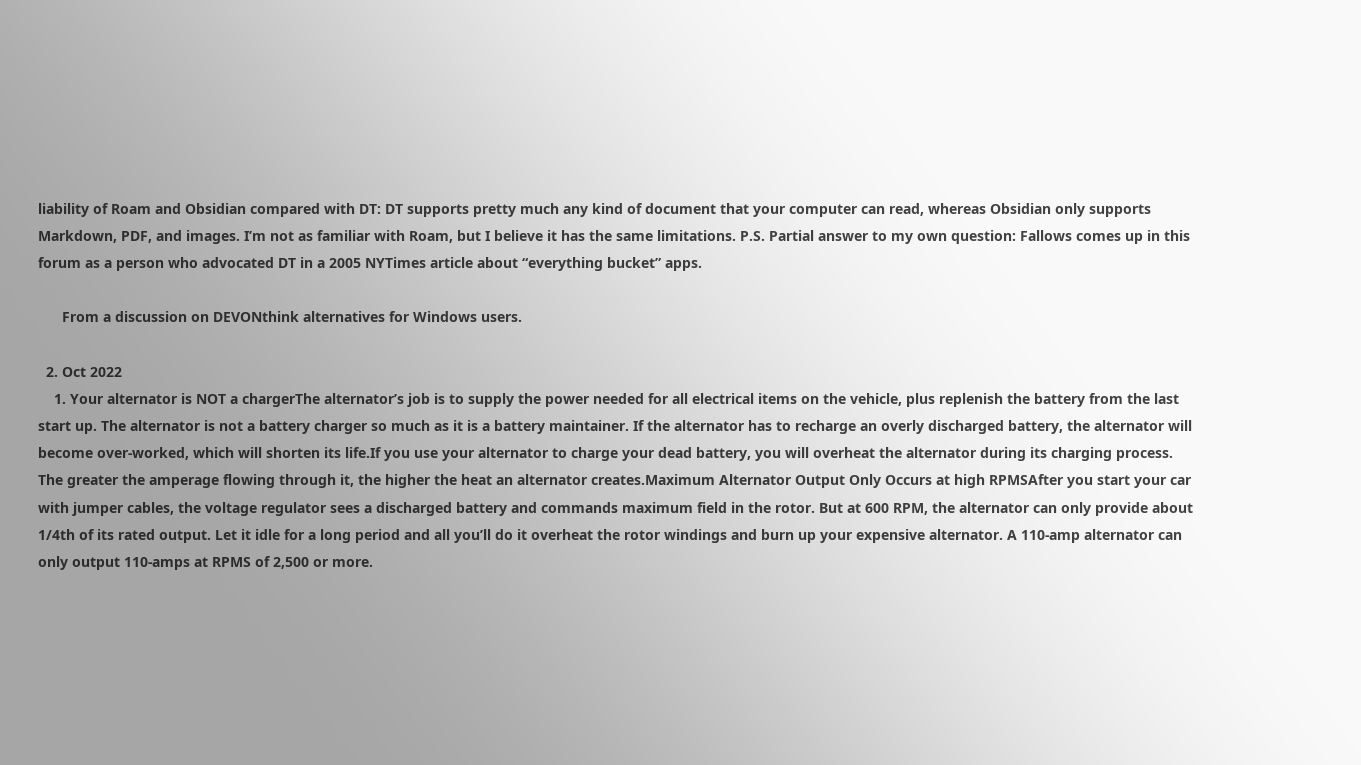liability of Roam and Obsidian compared with DT: DT supports pretty much any kind of document that your computer can read, whereas Obsidian only supports Markdown, PDF, and images. I’m not as familiar with Roam, but I believe it has the same limitations. P.S. Partial answer to my own question: Fallows comes up in this forum as a person who advocated DT in a 2005 NYTimes article about “everything bucket” apps.

      From a discussion on DEVONthink alternatives for Windows users.

  2. Oct 2022
    1. Your alternator is NOT a chargerThe alternator’s job is to supply the power needed for all electrical items on the vehicle, plus replenish the battery from the last start up. The alternator is not a battery charger so much as it is a battery maintainer. If the alternator has to recharge an overly discharged battery, the alternator will become over-worked, which will shorten its life.If you use your alternator to charge your dead battery, you will overheat the alternator during its charging process. The greater the amperage flowing through it, the higher the heat an alternator creates.Maximum Alternator Output Only Occurs at high RPMSAfter you start your car with jumper cables, the voltage regulator sees a discharged battery and commands maximum field in the rotor. But at 600 RPM, the alternator can only provide about 1/4th of its rated output. Let it idle for a long period and all you’ll do it overheat the rotor windings and burn up your expensive alternator. A 110-amp alternator can only output 110-amps at RPMS of 2,500 or more.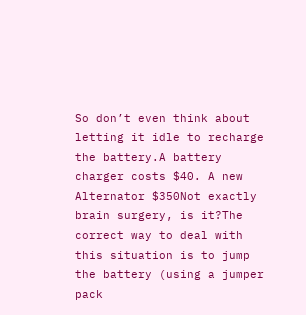So don’t even think about letting it idle to recharge the battery.A battery charger costs $40. A new Alternator $350Not exactly brain surgery, is it?The correct way to deal with this situation is to jump the battery (using a jumper pack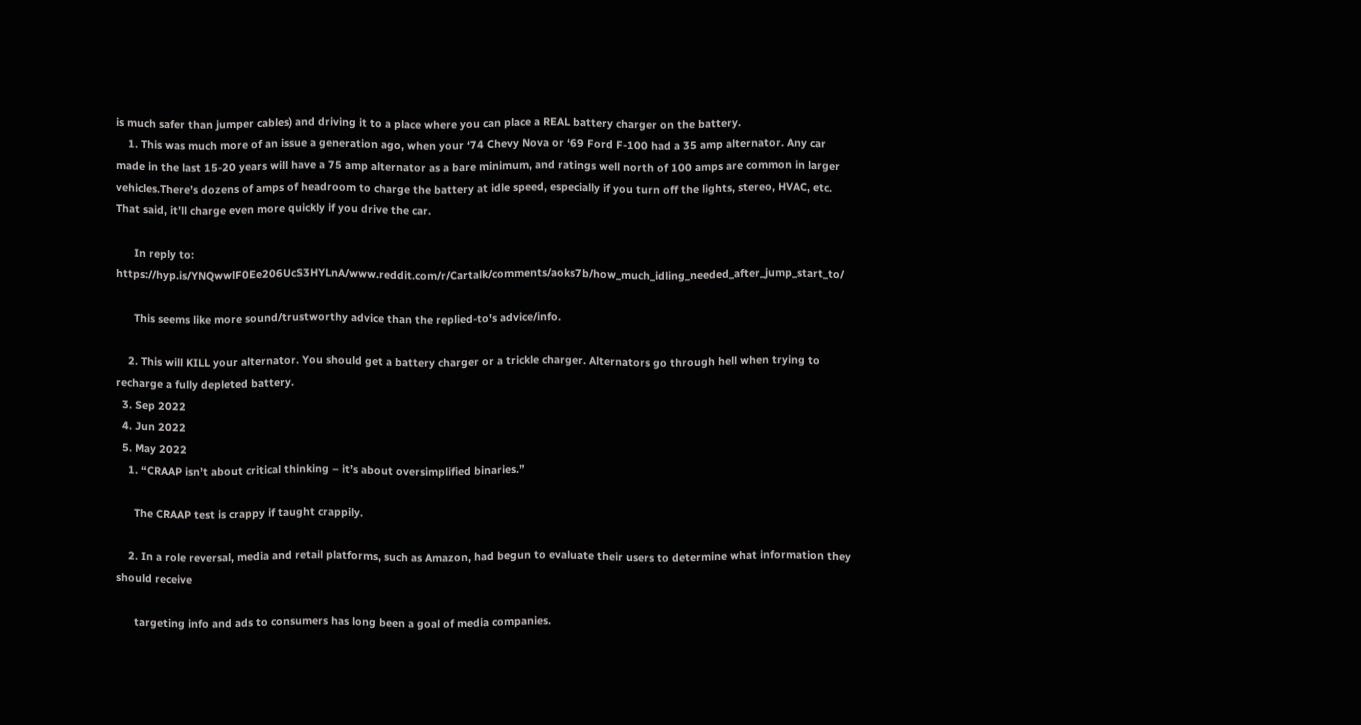is much safer than jumper cables) and driving it to a place where you can place a REAL battery charger on the battery.
    1. This was much more of an issue a generation ago, when your ‘74 Chevy Nova or ‘69 Ford F-100 had a 35 amp alternator. Any car made in the last 15-20 years will have a 75 amp alternator as a bare minimum, and ratings well north of 100 amps are common in larger vehicles.There’s dozens of amps of headroom to charge the battery at idle speed, especially if you turn off the lights, stereo, HVAC, etc. That said, it’ll charge even more quickly if you drive the car.

      In reply to: https://hyp.is/YNQwwlF0Ee206UcS3HYLnA/www.reddit.com/r/Cartalk/comments/aoks7b/how_much_idling_needed_after_jump_start_to/

      This seems like more sound/trustworthy advice than the replied-to's advice/info.

    2. This will KILL your alternator. You should get a battery charger or a trickle charger. Alternators go through hell when trying to recharge a fully depleted battery.
  3. Sep 2022
  4. Jun 2022
  5. May 2022
    1. “CRAAP isn’t about critical thinking – it’s about oversimplified binaries.”

      The CRAAP test is crappy if taught crappily.

    2. In a role reversal, media and retail platforms, such as Amazon, had begun to evaluate their users to determine what information they should receive

      targeting info and ads to consumers has long been a goal of media companies.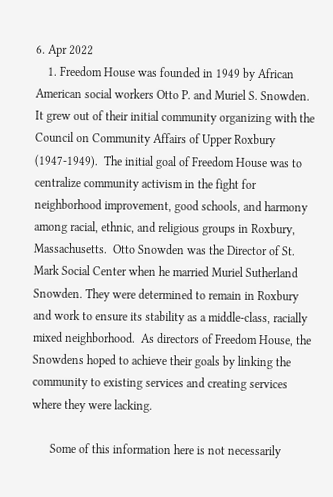6. Apr 2022
    1. Freedom House was founded in 1949 by African American social workers Otto P. and Muriel S. Snowden.  It grew out of their initial community organizing with the Council on Community Affairs of Upper Roxbury (1947-1949).  The initial goal of Freedom House was to centralize community activism in the fight for neighborhood improvement, good schools, and harmony among racial, ethnic, and religious groups in Roxbury, Massachusetts.  Otto Snowden was the Director of St. Mark Social Center when he married Muriel Sutherland Snowden. They were determined to remain in Roxbury and work to ensure its stability as a middle-class, racially mixed neighborhood.  As directors of Freedom House, the Snowdens hoped to achieve their goals by linking the community to existing services and creating services where they were lacking.

      Some of this information here is not necessarily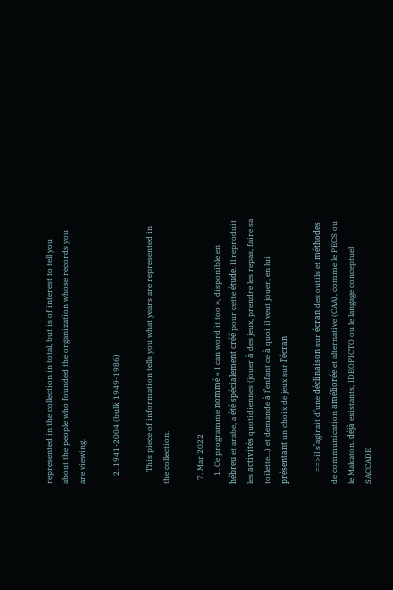represented in the collection in total, but is of interest to tell you about the people who founded the organization whose records you are viewing.

    2. 1941-2004 (bulk 1949-1986)

      This piece of information tells you what years are represented in the collection.

  7. Mar 2022
    1. Ce programme nommé « I can word it too », disponible en hébreu et arabe, a été spécialement créé pour cette étude. Il reproduit les activités quotidiennes (jouer à des jeux, prendre les repas, faire sa toilette…) et demande à l’enfant ce à quoi il veut jouer, en lui présentant un choix de jeux sur l’écran

      ==>il s’agirait d’une déclinaison sur écran des outils et méthodes de communication améliorée et alternative (CAA), comme le PECS ou le Makaton. déjà existants, IDEOPICTO ou le langage conceptuel SACCADE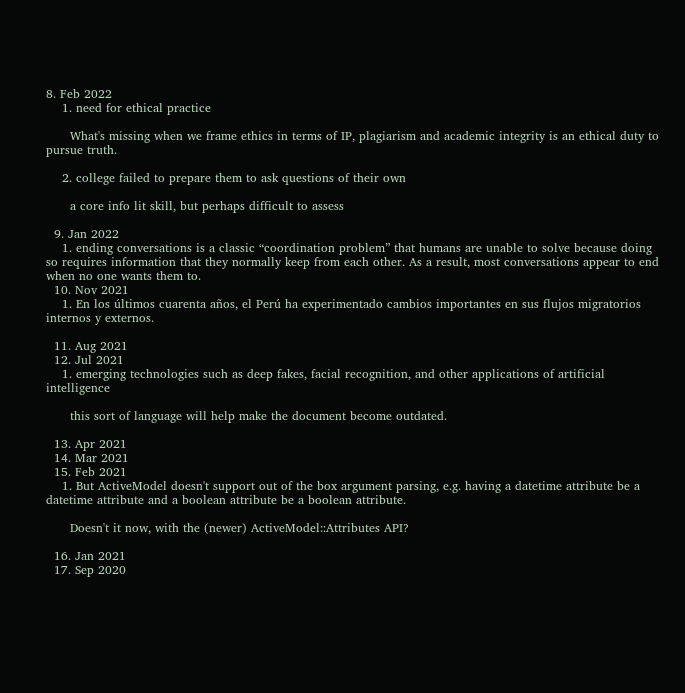8. Feb 2022
    1. need for ethical practice

      What's missing when we frame ethics in terms of IP, plagiarism and academic integrity is an ethical duty to pursue truth.

    2. college failed to prepare them to ask questions of their own

      a core info lit skill, but perhaps difficult to assess

  9. Jan 2022
    1. ending conversations is a classic “coordination problem” that humans are unable to solve because doing so requires information that they normally keep from each other. As a result, most conversations appear to end when no one wants them to.
  10. Nov 2021
    1. En los últimos cuarenta años, el Perú ha experimentado cambios importantes en sus flujos migratorios internos y externos.

  11. Aug 2021
  12. Jul 2021
    1. emerging technologies such as deep fakes, facial recognition, and other applications of artificial intelligence

      this sort of language will help make the document become outdated.

  13. Apr 2021
  14. Mar 2021
  15. Feb 2021
    1. But ActiveModel doesn't support out of the box argument parsing, e.g. having a datetime attribute be a datetime attribute and a boolean attribute be a boolean attribute.

      Doesn't it now, with the (newer) ActiveModel::Attributes API?

  16. Jan 2021
  17. Sep 2020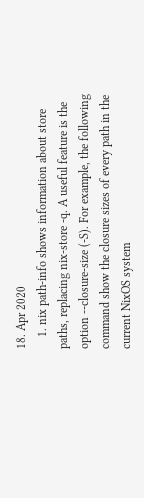18. Apr 2020
    1. nix path-info shows information about store paths, replacing nix-store -q. A useful feature is the option --closure-size (-S). For example, the following command show the closure sizes of every path in the current NixOS system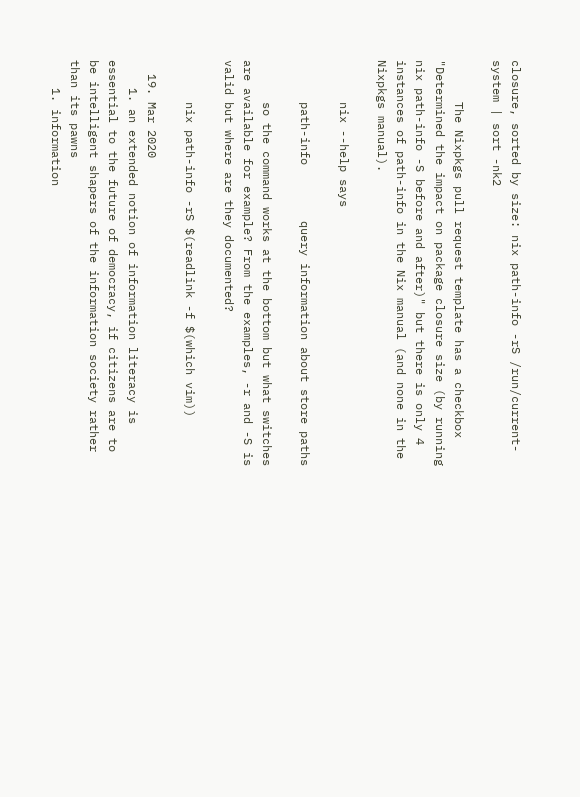closure, sorted by size: nix path-info -rS /run/current-system | sort -nk2

      The Nixpkgs pull request template has a checkbox "Determined the impact on package closure size (by running nix path-info -S before and after)" but there is only 4 instances of path-info in the Nix manual (and none in the Nixpkgs manual).

      nix --help says

      path-info        query information about store paths

      so the command works at the bottom but what switches are available for example? From the examples, -r and -S is valid but where are they documented?

      nix path-info -rS $(readlink -f $(which vim))

  19. Mar 2020
    1. an extended notion of information literacy is essential to the future of democracy, if citizens are to be intelligent shapers of the information society rather than its pawns
    1. information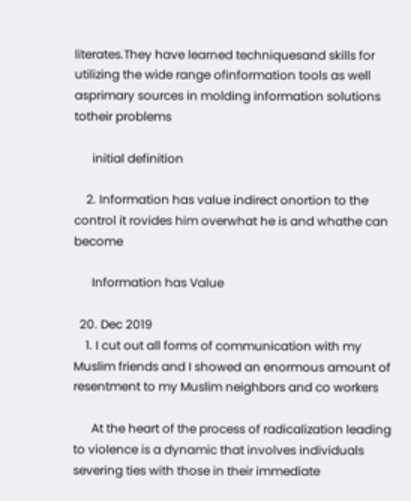literates.They have learned techniquesand skills for utilizing the wide range ofinformation tools as well asprimary sources in molding information solutions totheir problems

      initial definition

    2. Information has value indirect onortion to the control it rovides him overwhat he is and whathe can become

      Information has Value

  20. Dec 2019
    1. I cut out all forms of communication with my Muslim friends and I showed an enormous amount of resentment to my Muslim neighbors and co workers

      At the heart of the process of radicalization leading to violence is a dynamic that involves individuals severing ties with those in their immediate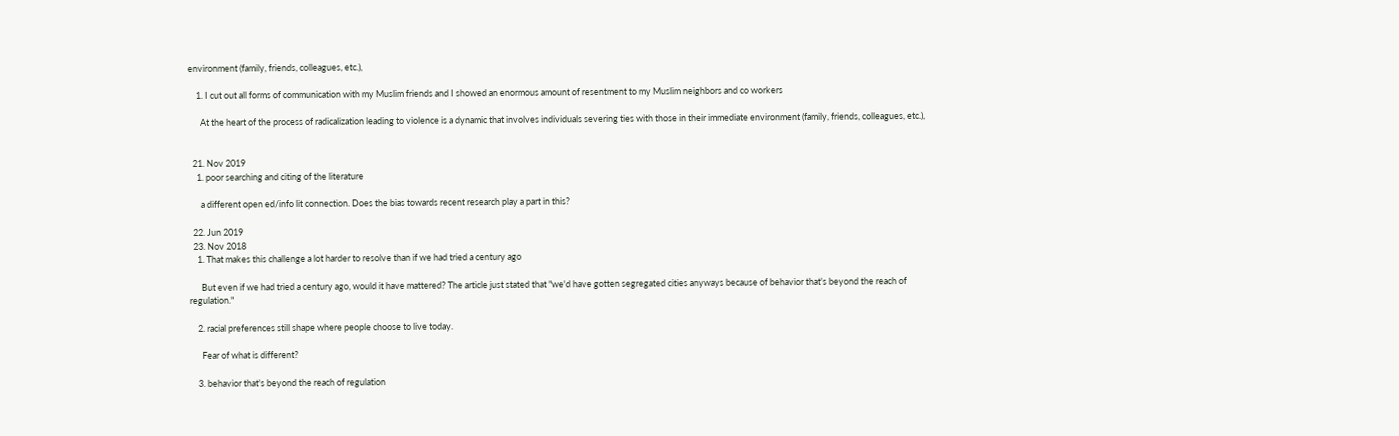environment (family, friends, colleagues, etc.),

    1. I cut out all forms of communication with my Muslim friends and I showed an enormous amount of resentment to my Muslim neighbors and co workers

      At the heart of the process of radicalization leading to violence is a dynamic that involves individuals severing ties with those in their immediate environment (family, friends, colleagues, etc.),


  21. Nov 2019
    1. poor searching and citing of the literature

      a different open ed/info lit connection. Does the bias towards recent research play a part in this?

  22. Jun 2019
  23. Nov 2018
    1. That makes this challenge a lot harder to resolve than if we had tried a century ago

      But even if we had tried a century ago, would it have mattered? The article just stated that "we'd have gotten segregated cities anyways because of behavior that's beyond the reach of regulation."

    2. racial preferences still shape where people choose to live today.

      Fear of what is different?

    3. behavior that's beyond the reach of regulation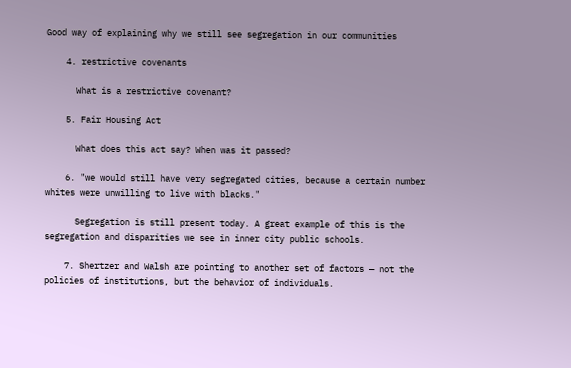Good way of explaining why we still see segregation in our communities

    4. restrictive covenants

      What is a restrictive covenant?

    5. Fair Housing Act

      What does this act say? When was it passed?

    6. "we would still have very segregated cities, because a certain number whites were unwilling to live with blacks."

      Segregation is still present today. A great example of this is the segregation and disparities we see in inner city public schools.

    7. Shertzer and Walsh are pointing to another set of factors — not the policies of institutions, but the behavior of individuals.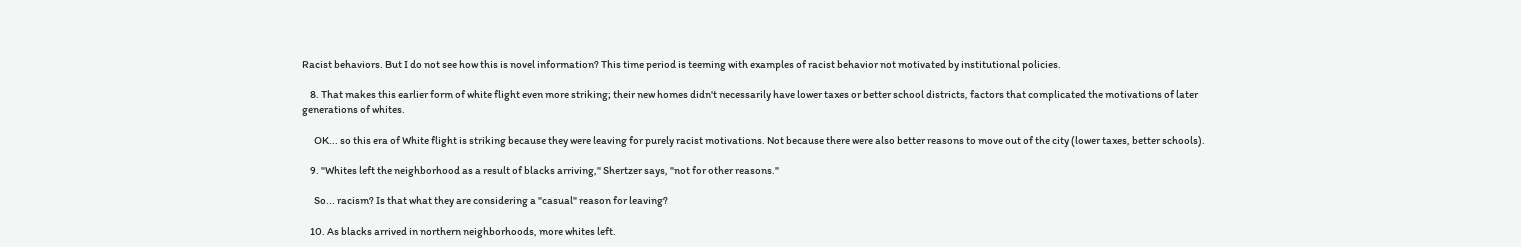Racist behaviors. But I do not see how this is novel information? This time period is teeming with examples of racist behavior not motivated by institutional policies.

    8. That makes this earlier form of white flight even more striking; their new homes didn't necessarily have lower taxes or better school districts, factors that complicated the motivations of later generations of whites.

      OK... so this era of White flight is striking because they were leaving for purely racist motivations. Not because there were also better reasons to move out of the city (lower taxes, better schools).

    9. "Whites left the neighborhood as a result of blacks arriving," Shertzer says, "not for other reasons."

      So... racism? Is that what they are considering a "casual" reason for leaving?

    10. As blacks arrived in northern neighborhoods, more whites left.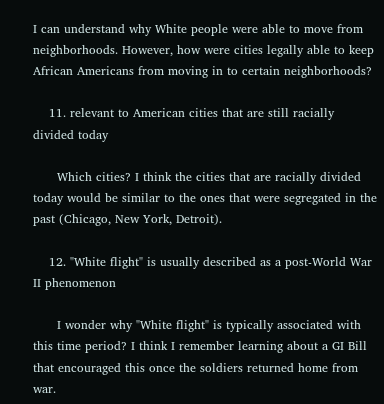I can understand why White people were able to move from neighborhoods. However, how were cities legally able to keep African Americans from moving in to certain neighborhoods?

    11. relevant to American cities that are still racially divided today

      Which cities? I think the cities that are racially divided today would be similar to the ones that were segregated in the past (Chicago, New York, Detroit).

    12. "White flight" is usually described as a post-World War II phenomenon

      I wonder why "White flight" is typically associated with this time period? I think I remember learning about a GI Bill that encouraged this once the soldiers returned home from war.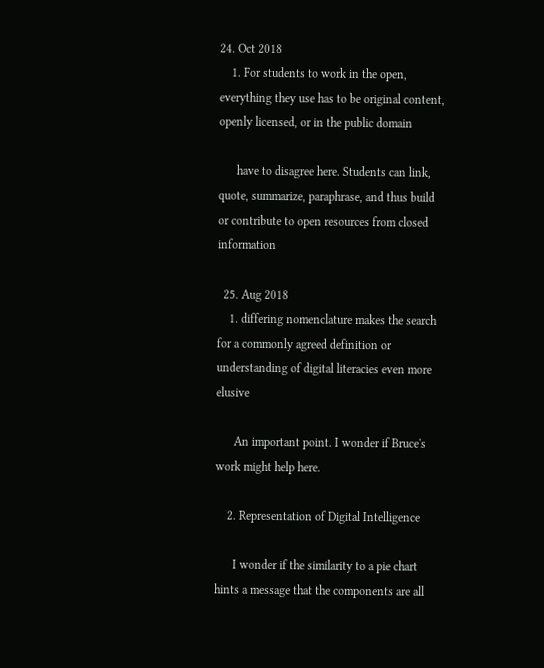24. Oct 2018
    1. For students to work in the open, everything they use has to be original content, openly licensed, or in the public domain

      have to disagree here. Students can link, quote, summarize, paraphrase, and thus build or contribute to open resources from closed information

  25. Aug 2018
    1. differing nomenclature makes the search for a commonly agreed definition or understanding of digital literacies even more elusive

      An important point. I wonder if Bruce's work might help here.

    2. Representation of Digital Intelligence

      I wonder if the similarity to a pie chart hints a message that the components are all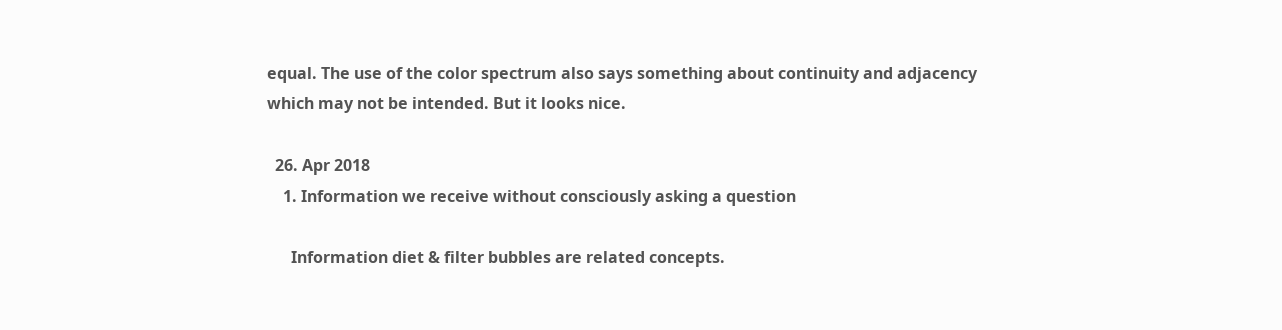equal. The use of the color spectrum also says something about continuity and adjacency which may not be intended. But it looks nice.

  26. Apr 2018
    1. Information we receive without consciously asking a question

      Information diet & filter bubbles are related concepts.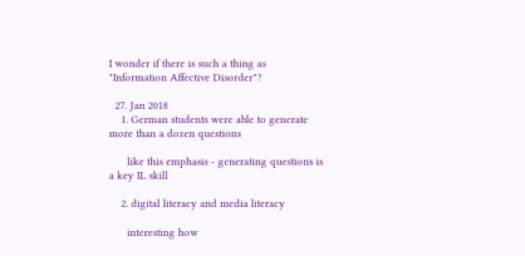I wonder if there is such a thing as "Information Affective Disorder"?

  27. Jan 2018
    1. German students were able to generate more than a dozen questions

      like this emphasis - generating questions is a key IL skill

    2. digital literacy and media literacy

      interesting how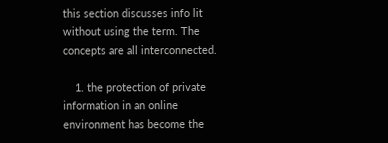this section discusses info lit without using the term. The concepts are all interconnected.

    1. the protection of private information in an online environment has become the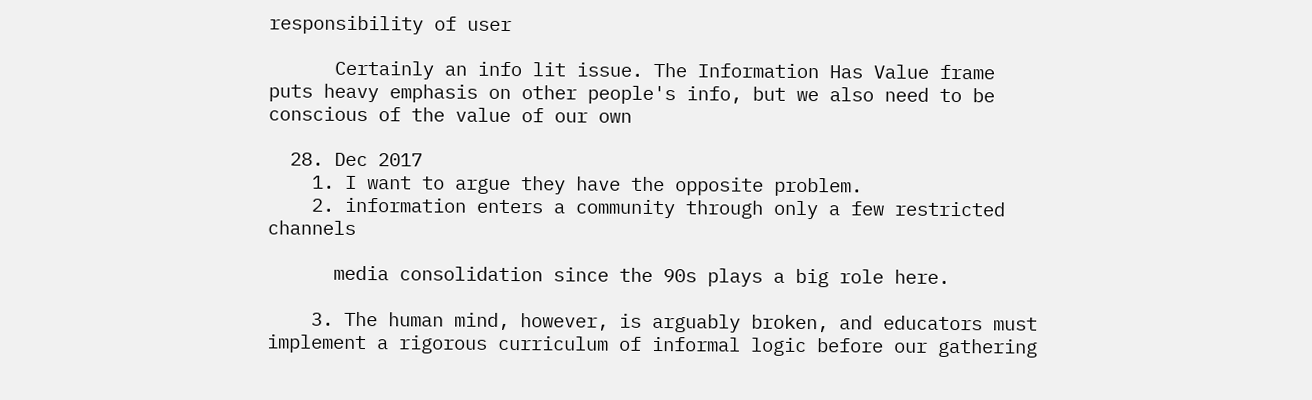responsibility of user

      Certainly an info lit issue. The Information Has Value frame puts heavy emphasis on other people's info, but we also need to be conscious of the value of our own

  28. Dec 2017
    1. I want to argue they have the opposite problem.
    2. information enters a community through only a few restricted channels

      media consolidation since the 90s plays a big role here.

    3. The human mind, however, is arguably broken, and educators must implement a rigorous curriculum of informal logic before our gathering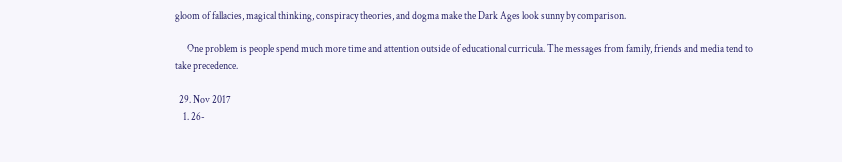gloom of fallacies, magical thinking, conspiracy theories, and dogma make the Dark Ages look sunny by comparison.

      One problem is people spend much more time and attention outside of educational curricula. The messages from family, friends and media tend to take precedence.

  29. Nov 2017
    1. 26-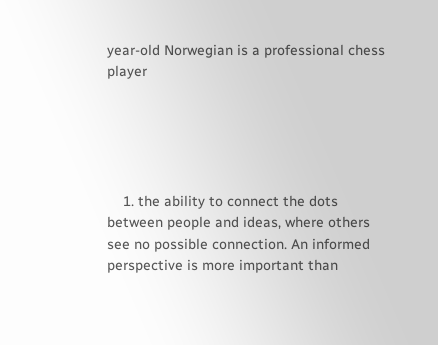year-old Norwegian is a professional chess player





    1. the ability to connect the dots between people and ideas, where others see no possible connection. An informed perspective is more important than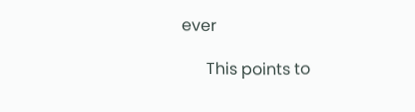ever

      This points to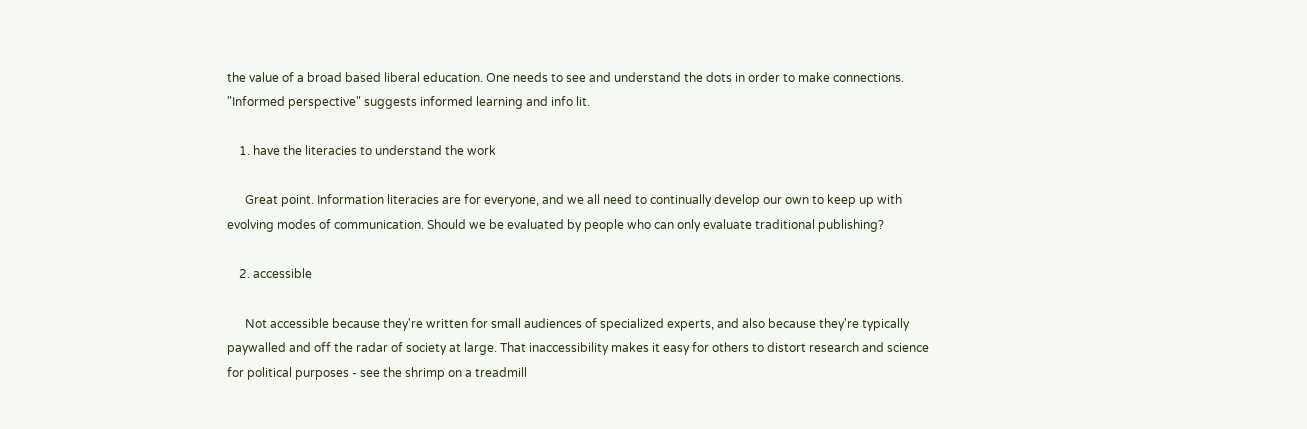the value of a broad based liberal education. One needs to see and understand the dots in order to make connections. "Informed perspective" suggests informed learning and info lit.

    1. have the literacies to understand the work

      Great point. Information literacies are for everyone, and we all need to continually develop our own to keep up with evolving modes of communication. Should we be evaluated by people who can only evaluate traditional publishing?

    2. accessible

      Not accessible because they're written for small audiences of specialized experts, and also because they're typically paywalled and off the radar of society at large. That inaccessibility makes it easy for others to distort research and science for political purposes - see the shrimp on a treadmill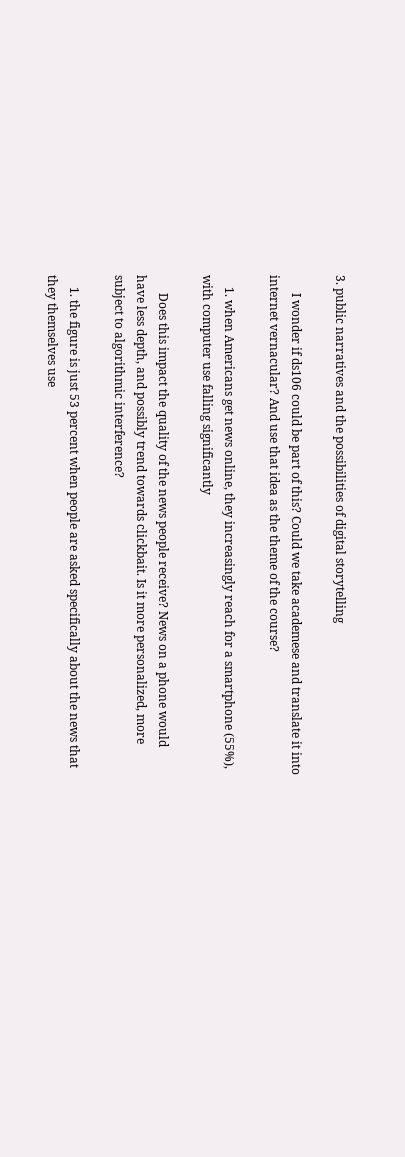3. public narratives and the possibilities of digital storytelling

      I wonder if ds106 could be part of this? Could we take academese and translate it into internet vernacular? And use that idea as the theme of the course?

    1. when Americans get news online, they increasingly reach for a smartphone (55%), with computer use falling significantly

      Does this impact the quality of the news people receive? News on a phone would have less depth, and possibly trend towards clickbait. Is it more personalized, more subject to algorithmic interference?

    1. the figure is just 53 percent when people are asked specifically about the news that they themselves use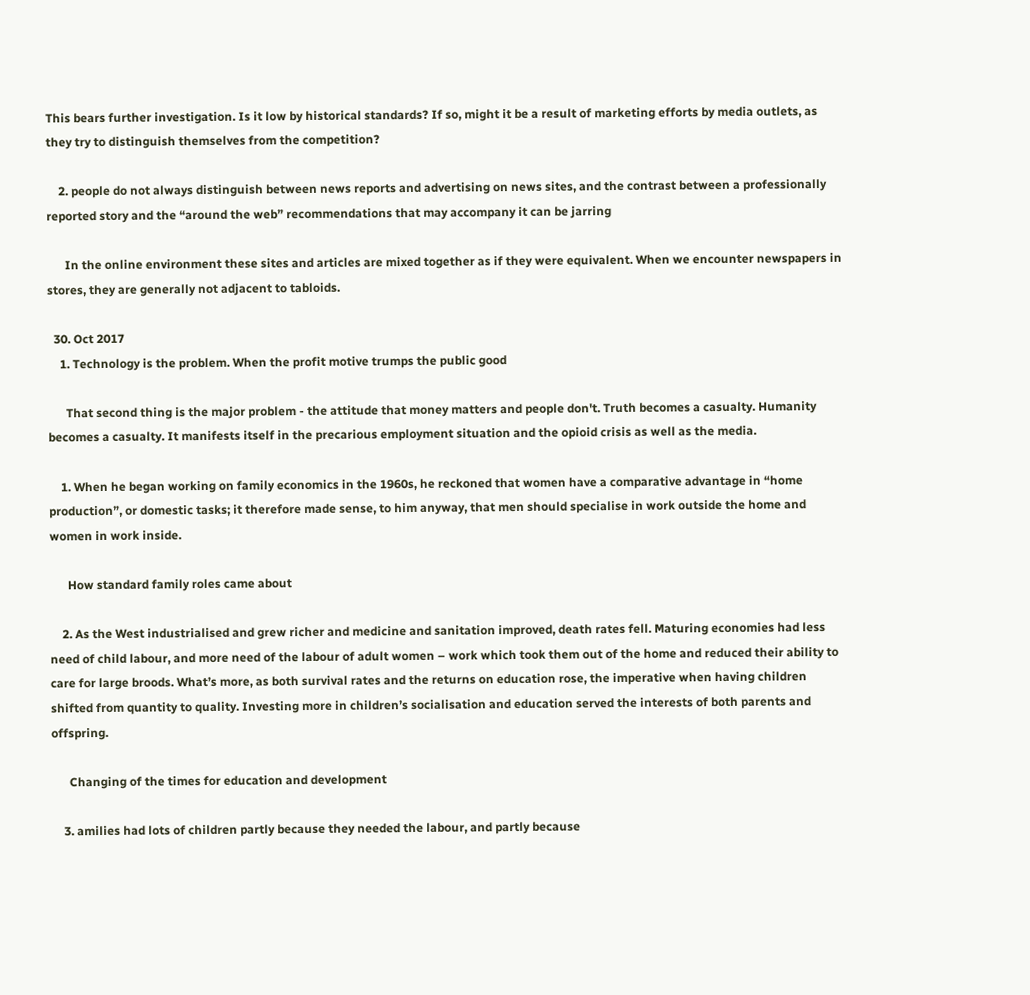This bears further investigation. Is it low by historical standards? If so, might it be a result of marketing efforts by media outlets, as they try to distinguish themselves from the competition?

    2. people do not always distinguish between news reports and advertising on news sites, and the contrast between a professionally reported story and the “around the web” recommendations that may accompany it can be jarring

      In the online environment these sites and articles are mixed together as if they were equivalent. When we encounter newspapers in stores, they are generally not adjacent to tabloids.

  30. Oct 2017
    1. Technology is the problem. When the profit motive trumps the public good

      That second thing is the major problem - the attitude that money matters and people don't. Truth becomes a casualty. Humanity becomes a casualty. It manifests itself in the precarious employment situation and the opioid crisis as well as the media.

    1. When he began working on family economics in the 1960s, he reckoned that women have a comparative advantage in “home production”, or domestic tasks; it therefore made sense, to him anyway, that men should specialise in work outside the home and women in work inside.

      How standard family roles came about

    2. As the West industrialised and grew richer and medicine and sanitation improved, death rates fell. Maturing economies had less need of child labour, and more need of the labour of adult women – work which took them out of the home and reduced their ability to care for large broods. What’s more, as both survival rates and the returns on education rose, the imperative when having children shifted from quantity to quality. Investing more in children’s socialisation and education served the interests of both parents and offspring.

      Changing of the times for education and development

    3. amilies had lots of children partly because they needed the labour, and partly because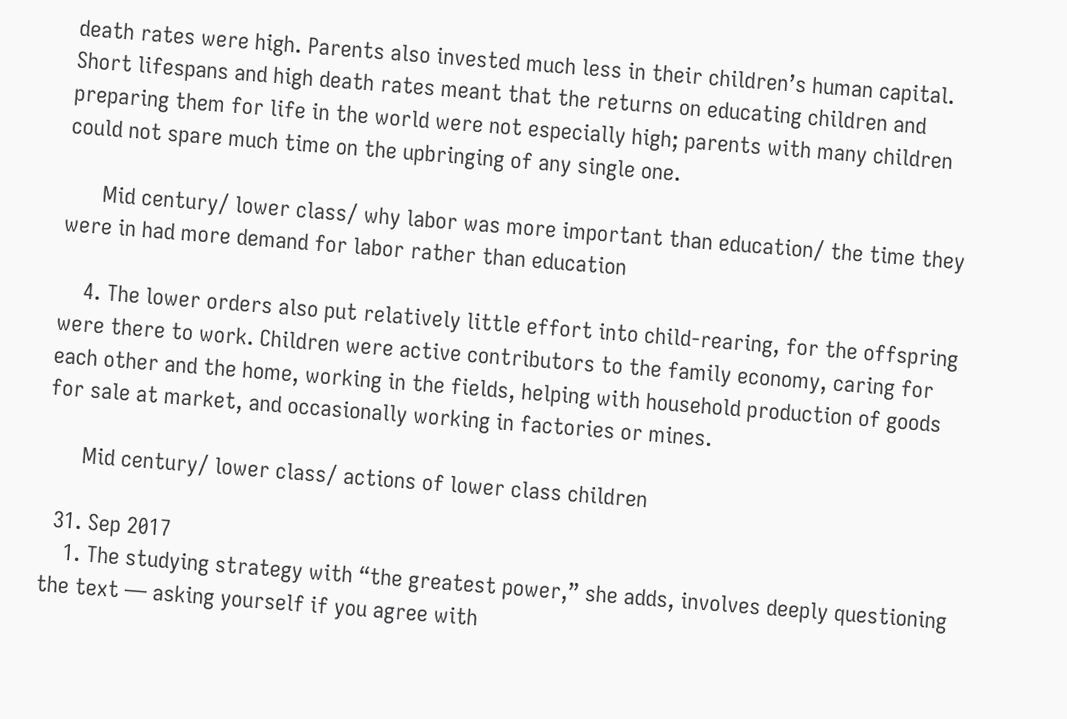death rates were high. Parents also invested much less in their children’s human capital. Short lifespans and high death rates meant that the returns on educating children and preparing them for life in the world were not especially high; parents with many children could not spare much time on the upbringing of any single one.

      Mid century/ lower class/ why labor was more important than education/ the time they were in had more demand for labor rather than education

    4. The lower orders also put relatively little effort into child-rearing, for the offspring were there to work. Children were active contributors to the family economy, caring for each other and the home, working in the fields, helping with household production of goods for sale at market, and occasionally working in factories or mines.

      Mid century/ lower class/ actions of lower class children

  31. Sep 2017
    1. The studying strategy with “the greatest power,” she adds, involves deeply questioning the text — asking yourself if you agree with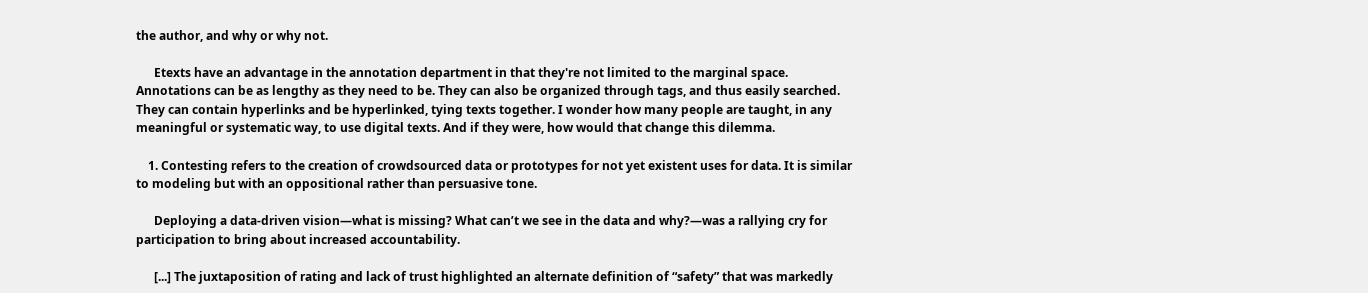the author, and why or why not.

      Etexts have an advantage in the annotation department in that they're not limited to the marginal space. Annotations can be as lengthy as they need to be. They can also be organized through tags, and thus easily searched. They can contain hyperlinks and be hyperlinked, tying texts together. I wonder how many people are taught, in any meaningful or systematic way, to use digital texts. And if they were, how would that change this dilemma.

    1. Contesting refers to the creation of crowdsourced data or prototypes for not yet existent uses for data. It is similar to modeling but with an oppositional rather than persuasive tone.

      Deploying a data-driven vision—what is missing? What can’t we see in the data and why?—was a rallying cry for participation to bring about increased accountability.

      [...] The juxtaposition of rating and lack of trust highlighted an alternate definition of “safety” that was markedly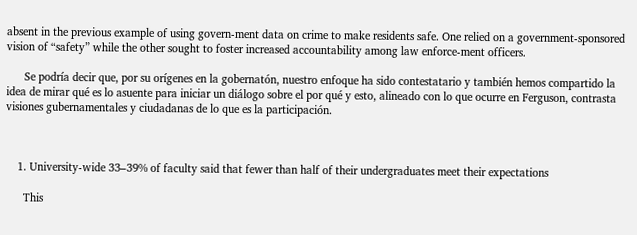absent in the previous example of using govern-ment data on crime to make residents safe. One relied on a government-sponsored vision of “safety” while the other sought to foster increased accountability among law enforce-ment officers.

      Se podría decir que, por su orígenes en la gobernatón, nuestro enfoque ha sido contestatario y también hemos compartido la idea de mirar qué es lo asuente para iniciar un diálogo sobre el por qué y esto, alineado con lo que ocurre en Ferguson, contrasta visiones gubernamentales y ciudadanas de lo que es la participación.



    1. University-wide 33–39% of faculty said that fewer than half of their undergraduates meet their expectations

      This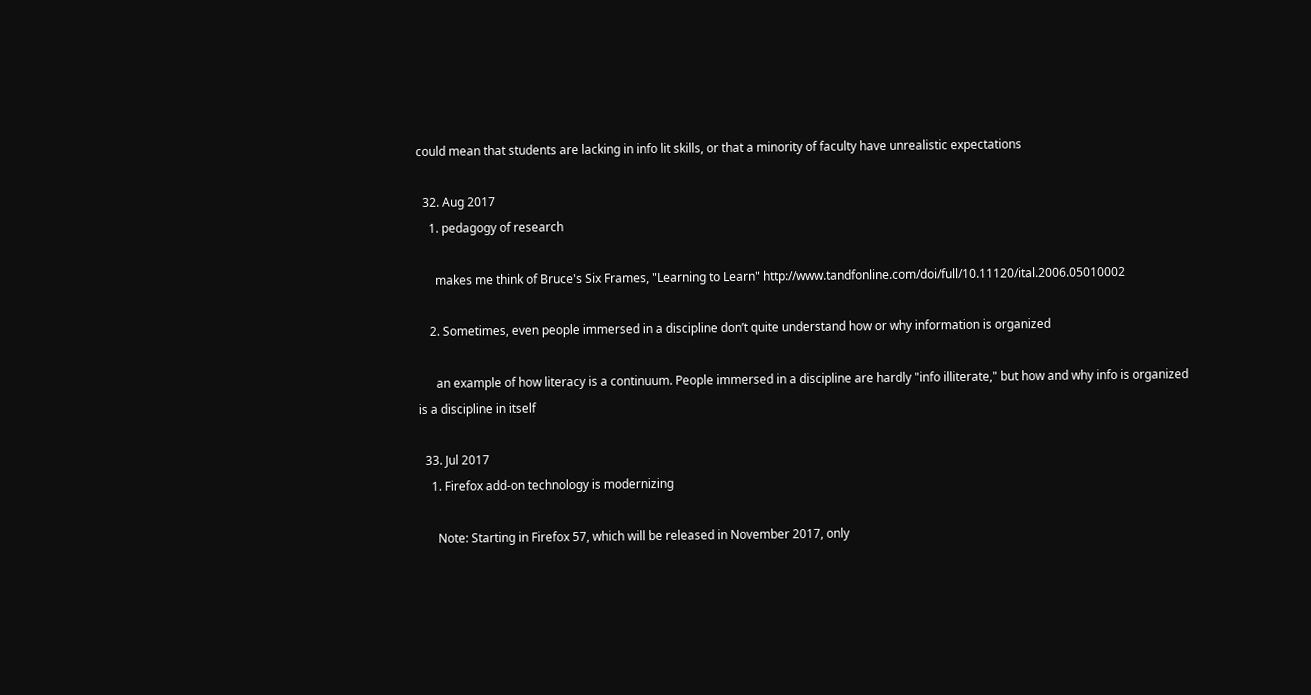could mean that students are lacking in info lit skills, or that a minority of faculty have unrealistic expectations

  32. Aug 2017
    1. pedagogy of research

      makes me think of Bruce's Six Frames, "Learning to Learn" http://www.tandfonline.com/doi/full/10.11120/ital.2006.05010002

    2. Sometimes, even people immersed in a discipline don’t quite understand how or why information is organized

      an example of how literacy is a continuum. People immersed in a discipline are hardly "info illiterate," but how and why info is organized is a discipline in itself

  33. Jul 2017
    1. Firefox add-on technology is modernizing

      Note: Starting in Firefox 57, which will be released in November 2017, only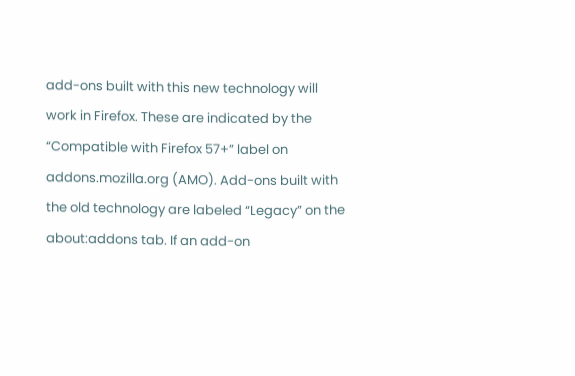add-ons built with this new technology will work in Firefox. These are indicated by the “Compatible with Firefox 57+” label on addons.mozilla.org (AMO). Add-ons built with the old technology are labeled “Legacy” on the about:addons tab. If an add-on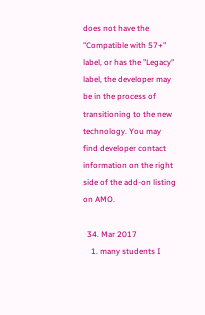does not have the "Compatible with 57+" label, or has the "Legacy" label, the developer may be in the process of transitioning to the new technology. You may find developer contact information on the right side of the add-on listing on AMO.

  34. Mar 2017
    1. many students I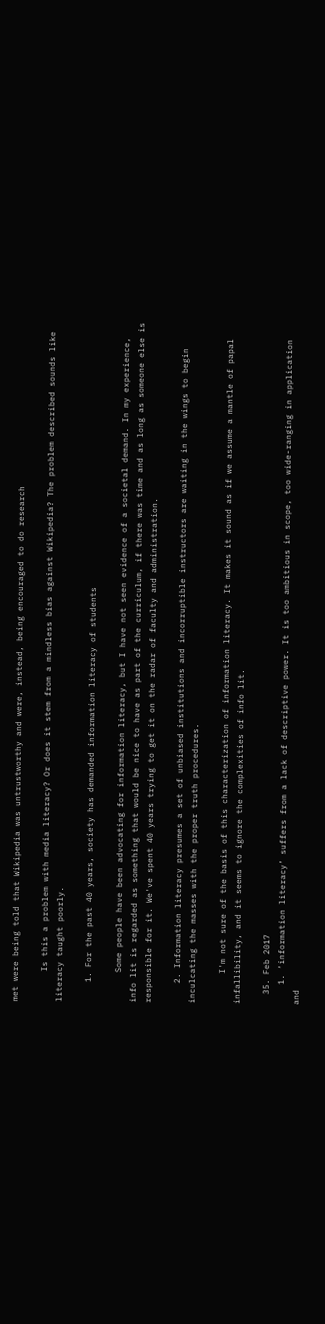met were being told that Wikipedia was untrustworthy and were, instead, being encouraged to do research

      Is this a problem with media literacy? Or does it stem from a mindless bias against Wikipedia? The problem described sounds like literacy taught poorly.

    1. For the past 40 years, society has demanded information literacy of students

      Some people have been advocating for information literacy, but I have not seen evidence of a societal demand. In my experience, info lit is regarded as something that would be nice to have as part of the curriculum, if there was time and as long as someone else is responsible for it. We've spent 40 years trying to get it on the radar of faculty and administration.

    2. Information literacy presumes a set of unbiased institutions and incorruptible instructors are waiting in the wings to begin inculcating the masses with the proper truth procedures.

      I'm not sure of the basis of this characterization of information literacy. It makes it sound as if we assume a mantle of papal infallibility, and it seems to ignore the complexities of info lit.

  35. Feb 2017
    1. ‘information literacy’ suffers from a lack of descriptive power. It is too ambitious in scope, too wide-ranging in application and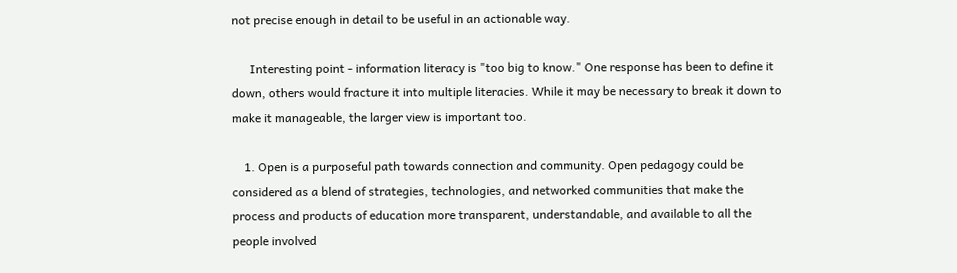not precise enough in detail to be useful in an actionable way.

      Interesting point - information literacy is "too big to know." One response has been to define it down, others would fracture it into multiple literacies. While it may be necessary to break it down to make it manageable, the larger view is important too.

    1. Open is a purposeful path towards connection and community. Open pedagogy could be considered as a blend of strategies, technologies, and networked communities that make the process and products of education more transparent, understandable, and available to all the people involved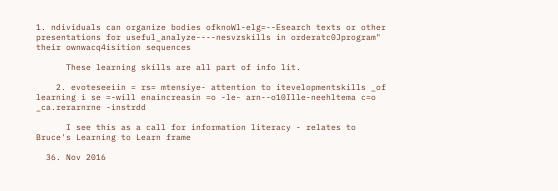1. ndividuals can organize bodies ofknoWl-elg=--Esearch texts or other presentations for useful_analyze----nesvzskills in orderatc0Jprogram" their ownwacq4isition sequences

      These learning skills are all part of info lit.

    2. evoteseeiin = rs= mtensiye- attention to itevelopmentskills _of learning i se =-will enaincreasin =o -le- arn--o10Ille-neehltema c=o _ca.rerarnrne -instrdd

      I see this as a call for information literacy - relates to Bruce's Learning to Learn frame

  36. Nov 2016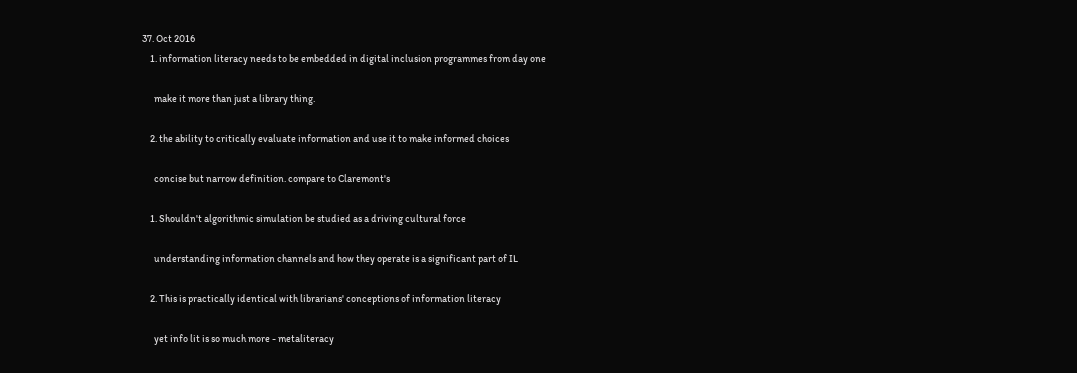37. Oct 2016
    1. information literacy needs to be embedded in digital inclusion programmes from day one

      make it more than just a library thing.

    2. the ability to critically evaluate information and use it to make informed choices

      concise but narrow definition. compare to Claremont's

    1. Shouldn't algorithmic simulation be studied as a driving cultural force

      understanding information channels and how they operate is a significant part of IL

    2. This is practically identical with librarians' conceptions of information literacy

      yet info lit is so much more - metaliteracy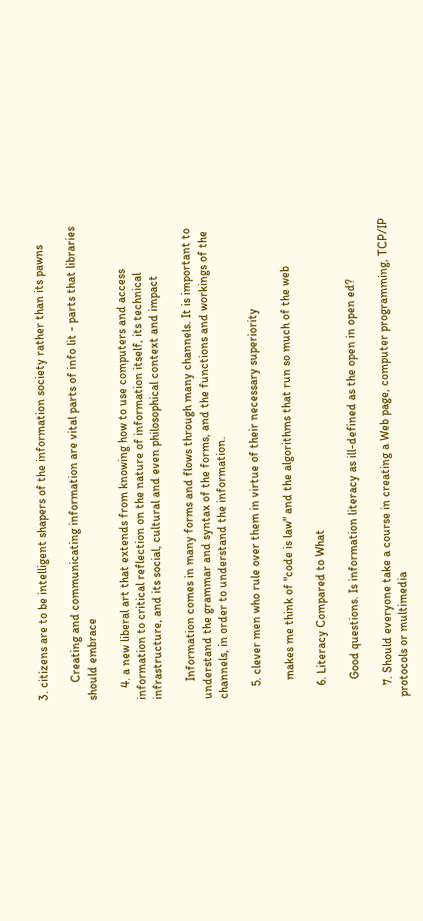3. citizens are to be intelligent shapers of the information society rather than its pawns

      Creating and communicating information are vital parts of info lit - parts that libraries should embrace

    4. a new liberal art that extends from knowing how to use computers and access information to critical reflection on the nature of information itself, its technical infrastructure, and its social, cultural and even philosophical context and impact

      Information comes in many forms and flows through many channels. It is important to understand the grammar and syntax of the forms, and the functions and workings of the channels, in order to understand the information.

    5. clever men who rule over them in virtue of their necessary superiority

      makes me think of "code is law" and the algorithms that run so much of the web

    6. Literacy Compared to What

      Good questions. Is information literacy as ill-defined as the open in open ed?

    7. Should everyone take a course in creating a Web page, computer programming, TCP/IP protocols or multimedia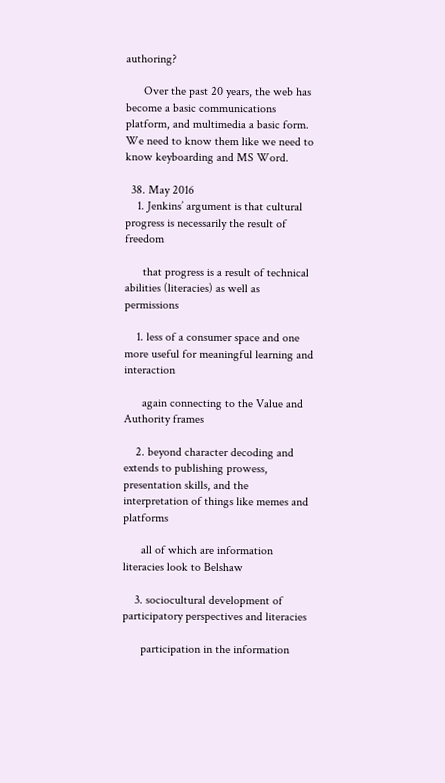authoring?

      Over the past 20 years, the web has become a basic communications platform, and multimedia a basic form. We need to know them like we need to know keyboarding and MS Word.

  38. May 2016
    1. Jenkins’ argument is that cultural progress is necessarily the result of freedom

      that progress is a result of technical abilities (literacies) as well as permissions

    1. less of a consumer space and one more useful for meaningful learning and interaction

      again connecting to the Value and Authority frames

    2. beyond character decoding and extends to publishing prowess, presentation skills, and the interpretation of things like memes and platforms

      all of which are information literacies look to Belshaw

    3. sociocultural development of participatory perspectives and literacies

      participation in the information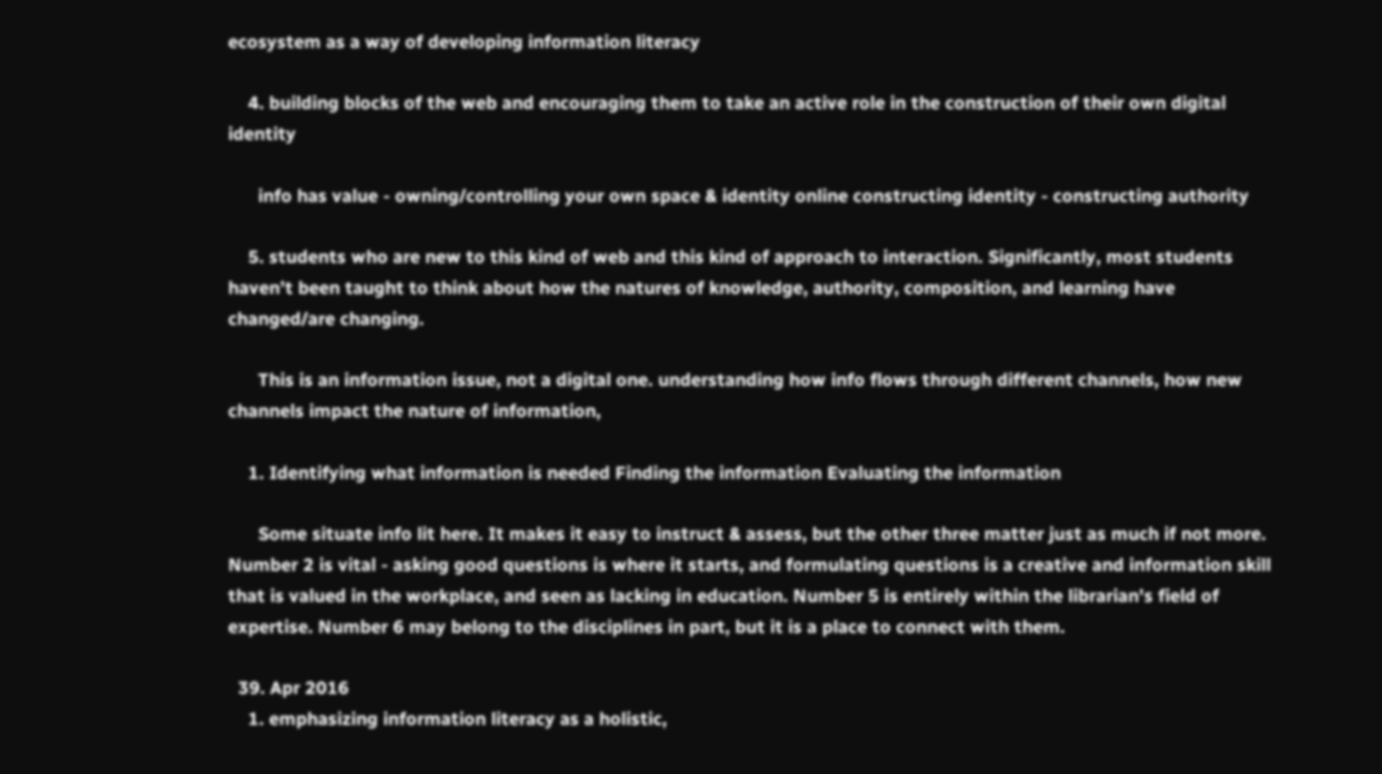ecosystem as a way of developing information literacy

    4. building blocks of the web and encouraging them to take an active role in the construction of their own digital identity

      info has value - owning/controlling your own space & identity online constructing identity - constructing authority

    5. students who are new to this kind of web and this kind of approach to interaction. Significantly, most students haven’t been taught to think about how the natures of knowledge, authority, composition, and learning have changed/are changing.

      This is an information issue, not a digital one. understanding how info flows through different channels, how new channels impact the nature of information,

    1. Identifying what information is needed Finding the information Evaluating the information

      Some situate info lit here. It makes it easy to instruct & assess, but the other three matter just as much if not more. Number 2 is vital - asking good questions is where it starts, and formulating questions is a creative and information skill that is valued in the workplace, and seen as lacking in education. Number 5 is entirely within the librarian's field of expertise. Number 6 may belong to the disciplines in part, but it is a place to connect with them.

  39. Apr 2016
    1. emphasizing information literacy as a holistic,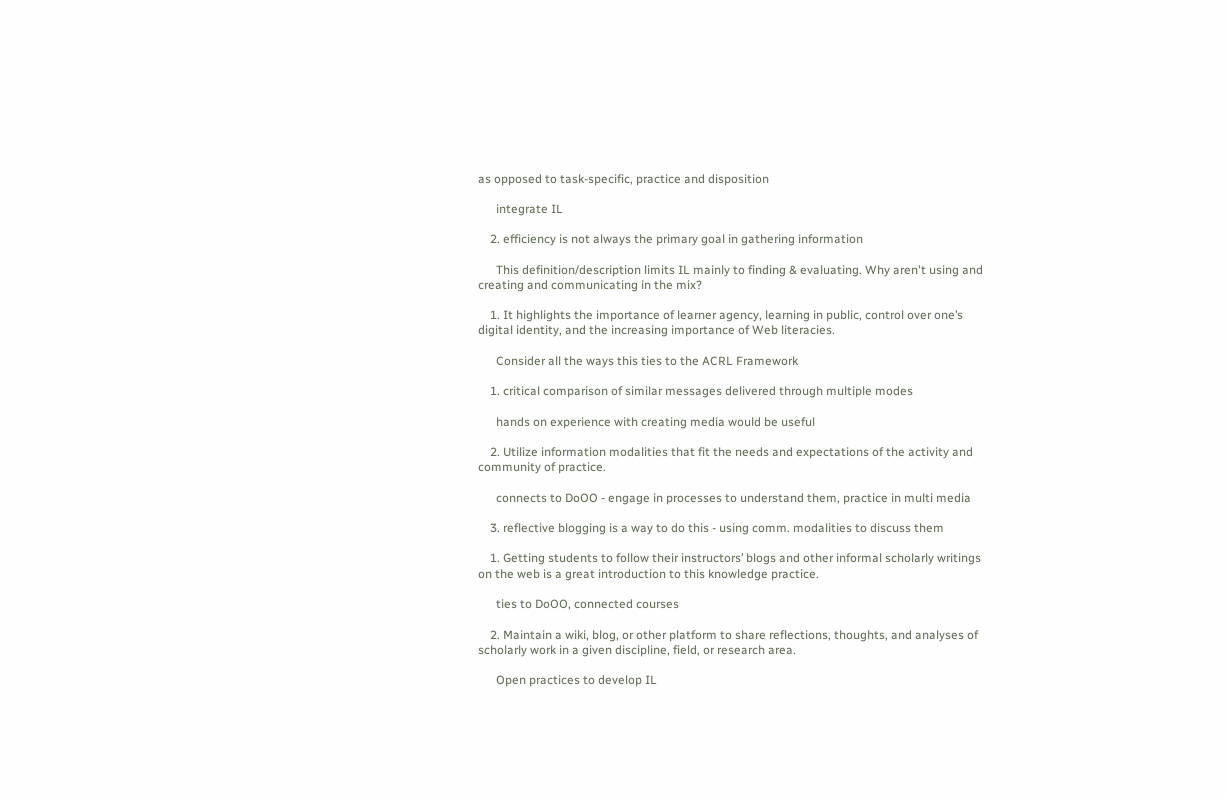as opposed to task-specific, practice and disposition

      integrate IL

    2. efficiency is not always the primary goal in gathering information

      This definition/description limits IL mainly to finding & evaluating. Why aren't using and creating and communicating in the mix?

    1. It highlights the importance of learner agency, learning in public, control over one’s digital identity, and the increasing importance of Web literacies.

      Consider all the ways this ties to the ACRL Framework

    1. critical comparison of similar messages delivered through multiple modes

      hands on experience with creating media would be useful

    2. Utilize information modalities that fit the needs and expectations of the activity and community of practice.

      connects to DoOO - engage in processes to understand them, practice in multi media

    3. reflective blogging is a way to do this - using comm. modalities to discuss them

    1. Getting students to follow their instructors’ blogs and other informal scholarly writings on the web is a great introduction to this knowledge practice.

      ties to DoOO, connected courses

    2. Maintain a wiki, blog, or other platform to share reflections, thoughts, and analyses of scholarly work in a given discipline, field, or research area.

      Open practices to develop IL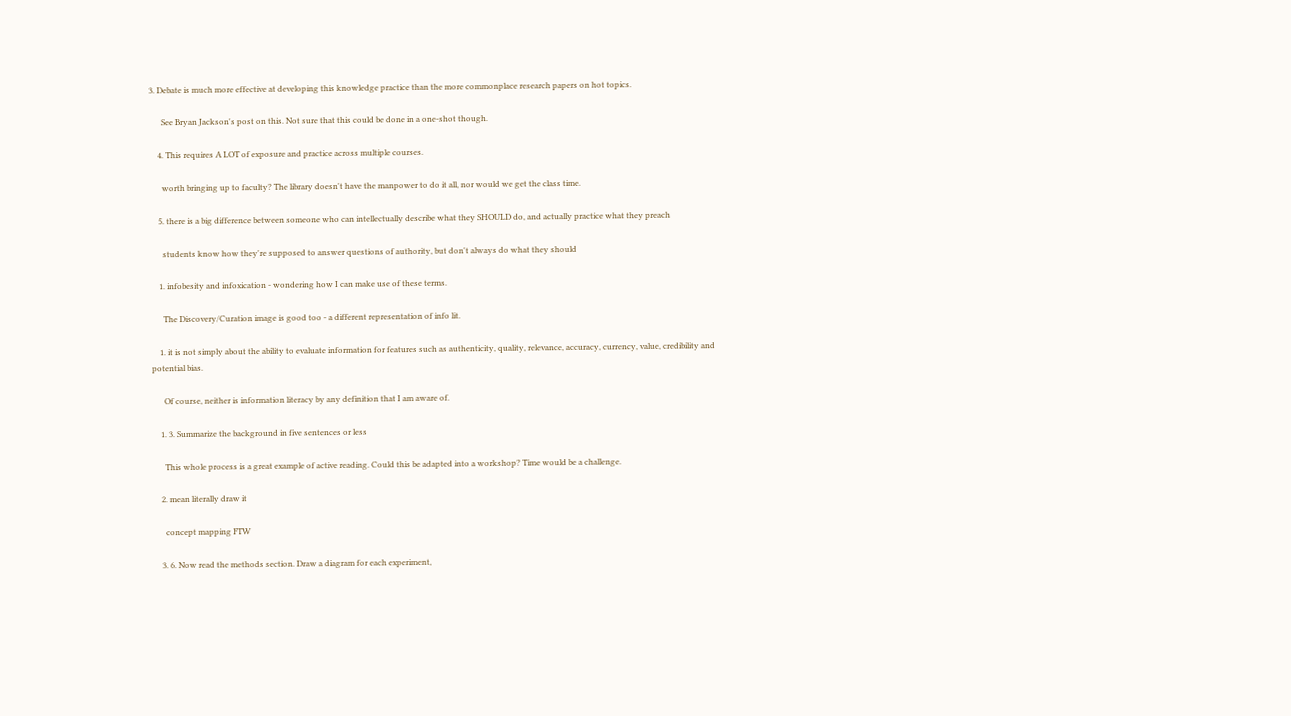3. Debate is much more effective at developing this knowledge practice than the more commonplace research papers on hot topics.

      See Bryan Jackson's post on this. Not sure that this could be done in a one-shot though.

    4. This requires A LOT of exposure and practice across multiple courses.

      worth bringing up to faculty? The library doesn't have the manpower to do it all, nor would we get the class time.

    5. there is a big difference between someone who can intellectually describe what they SHOULD do, and actually practice what they preach

      students know how they're supposed to answer questions of authority, but don't always do what they should

    1. infobesity and infoxication - wondering how I can make use of these terms.

      The Discovery/Curation image is good too - a different representation of info lit.

    1. it is not simply about the ability to evaluate information for features such as authenticity, quality, relevance, accuracy, currency, value, credibility and potential bias.

      Of course, neither is information literacy by any definition that I am aware of.

    1. 3. Summarize the background in five sentences or less

      This whole process is a great example of active reading. Could this be adapted into a workshop? Time would be a challenge.

    2. mean literally draw it

      concept mapping FTW

    3. 6. Now read the methods section. Draw a diagram for each experiment,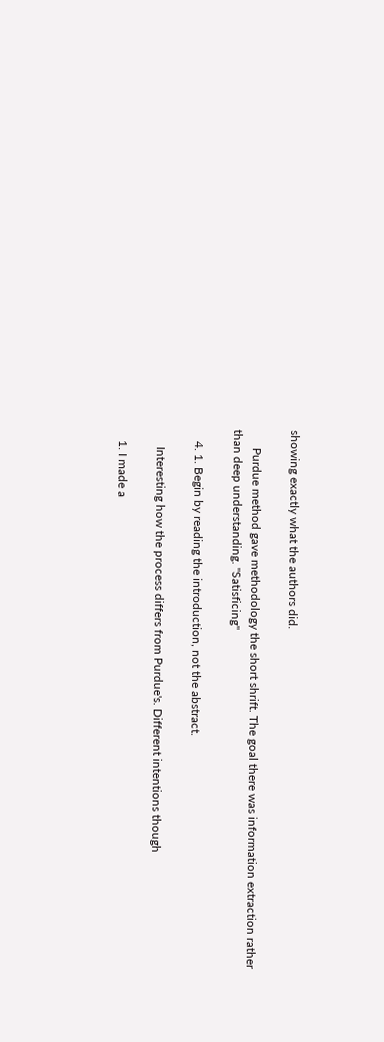showing exactly what the authors did.

      Purdue method gave methodology the short shrift. The goal there was information extraction rather than deep understanding. "Satisficing"

    4. 1. Begin by reading the introduction, not the abstract.

      Interesting how the process differs from Purdue's. Different intentions though

    1. I made a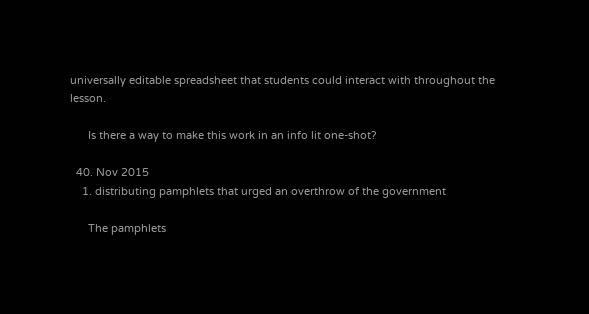universally editable spreadsheet that students could interact with throughout the lesson.

      Is there a way to make this work in an info lit one-shot?

  40. Nov 2015
    1. distributing pamphlets that urged an overthrow of the government

      The pamphlets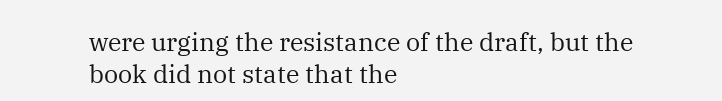were urging the resistance of the draft, but the book did not state that the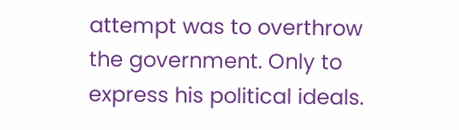attempt was to overthrow the government. Only to express his political ideals.